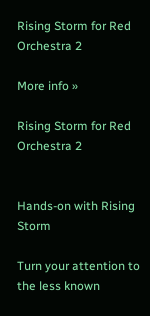Rising Storm for Red Orchestra 2

More info »

Rising Storm for Red Orchestra 2


Hands-on with Rising Storm

Turn your attention to the less known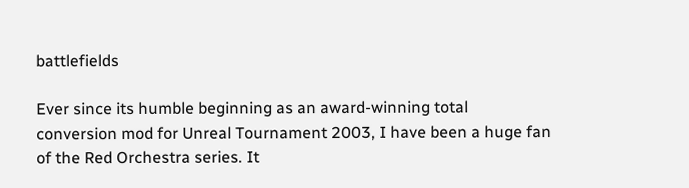battlefields

Ever since its humble beginning as an award-winning total conversion mod for Unreal Tournament 2003, I have been a huge fan of the Red Orchestra series. It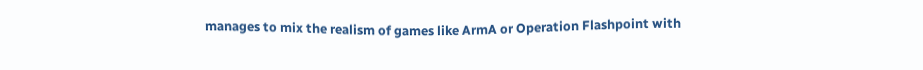manages to mix the realism of games like ArmA or Operation Flashpoint with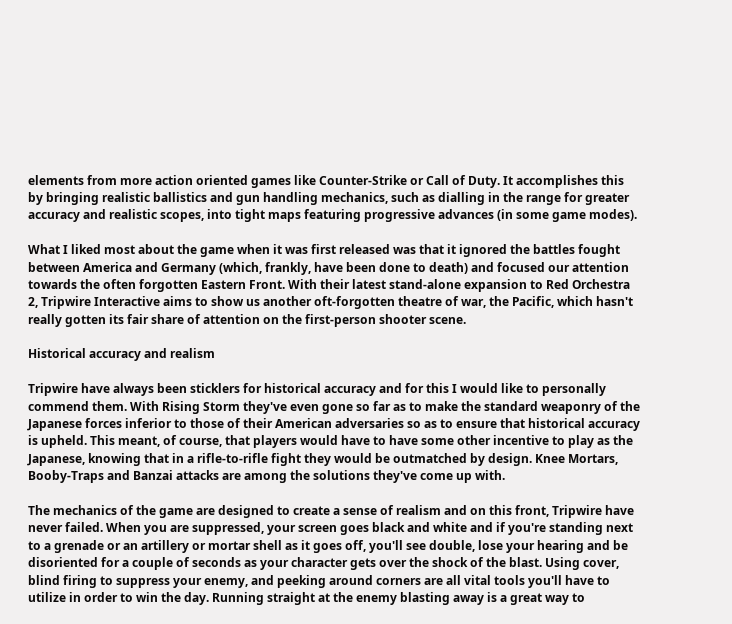elements from more action oriented games like Counter-Strike or Call of Duty. It accomplishes this by bringing realistic ballistics and gun handling mechanics, such as dialling in the range for greater accuracy and realistic scopes, into tight maps featuring progressive advances (in some game modes).

What I liked most about the game when it was first released was that it ignored the battles fought between America and Germany (which, frankly, have been done to death) and focused our attention towards the often forgotten Eastern Front. With their latest stand-alone expansion to Red Orchestra 2, Tripwire Interactive aims to show us another oft-forgotten theatre of war, the Pacific, which hasn't really gotten its fair share of attention on the first-person shooter scene.

Historical accuracy and realism

Tripwire have always been sticklers for historical accuracy and for this I would like to personally commend them. With Rising Storm they've even gone so far as to make the standard weaponry of the Japanese forces inferior to those of their American adversaries so as to ensure that historical accuracy is upheld. This meant, of course, that players would have to have some other incentive to play as the Japanese, knowing that in a rifle-to-rifle fight they would be outmatched by design. Knee Mortars, Booby-Traps and Banzai attacks are among the solutions they've come up with.

The mechanics of the game are designed to create a sense of realism and on this front, Tripwire have never failed. When you are suppressed, your screen goes black and white and if you're standing next to a grenade or an artillery or mortar shell as it goes off, you'll see double, lose your hearing and be disoriented for a couple of seconds as your character gets over the shock of the blast. Using cover, blind firing to suppress your enemy, and peeking around corners are all vital tools you'll have to utilize in order to win the day. Running straight at the enemy blasting away is a great way to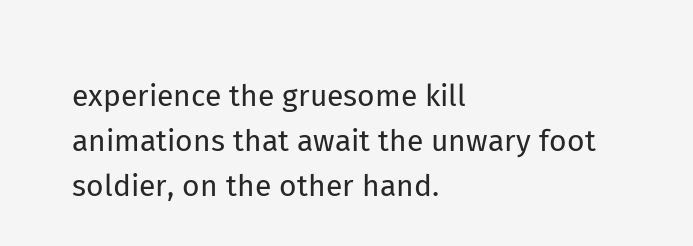experience the gruesome kill animations that await the unwary foot soldier, on the other hand.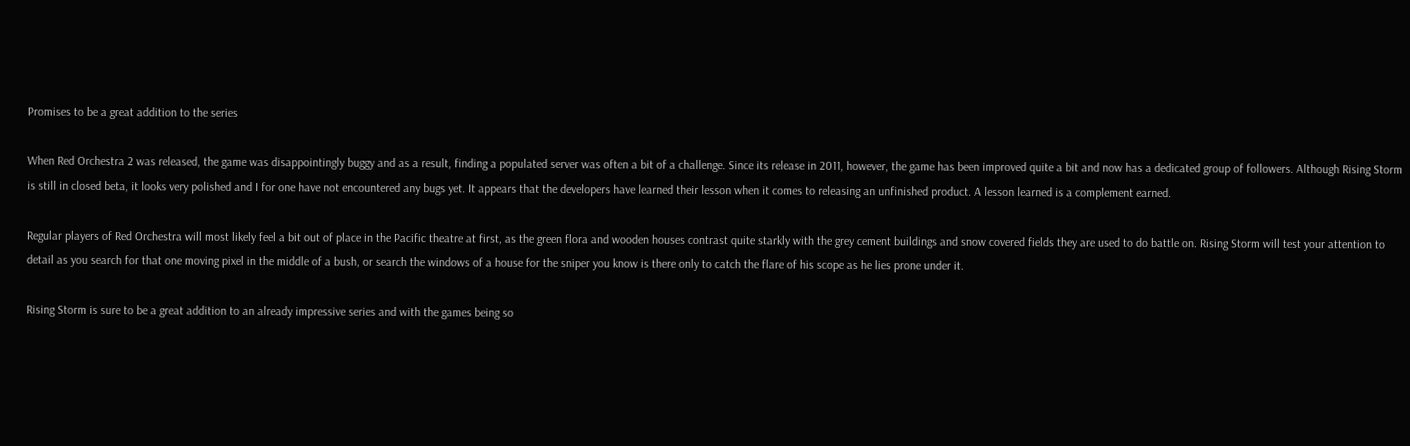Promises to be a great addition to the series

When Red Orchestra 2 was released, the game was disappointingly buggy and as a result, finding a populated server was often a bit of a challenge. Since its release in 2011, however, the game has been improved quite a bit and now has a dedicated group of followers. Although Rising Storm is still in closed beta, it looks very polished and I for one have not encountered any bugs yet. It appears that the developers have learned their lesson when it comes to releasing an unfinished product. A lesson learned is a complement earned.

Regular players of Red Orchestra will most likely feel a bit out of place in the Pacific theatre at first, as the green flora and wooden houses contrast quite starkly with the grey cement buildings and snow covered fields they are used to do battle on. Rising Storm will test your attention to detail as you search for that one moving pixel in the middle of a bush, or search the windows of a house for the sniper you know is there only to catch the flare of his scope as he lies prone under it.

Rising Storm is sure to be a great addition to an already impressive series and with the games being so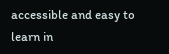accessible and easy to learn in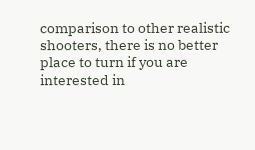comparison to other realistic shooters, there is no better place to turn if you are interested in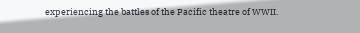experiencing the battles of the Pacific theatre of WWII.